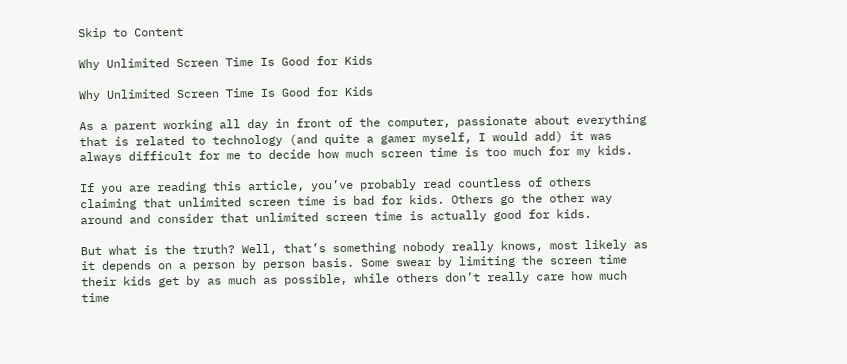Skip to Content

Why Unlimited Screen Time Is Good for Kids

Why Unlimited Screen Time Is Good for Kids

As a parent working all day in front of the computer, passionate about everything that is related to technology (and quite a gamer myself, I would add) it was always difficult for me to decide how much screen time is too much for my kids.

If you are reading this article, you’ve probably read countless of others claiming that unlimited screen time is bad for kids. Others go the other way around and consider that unlimited screen time is actually good for kids.

But what is the truth? Well, that’s something nobody really knows, most likely as it depends on a person by person basis. Some swear by limiting the screen time their kids get by as much as possible, while others don’t really care how much time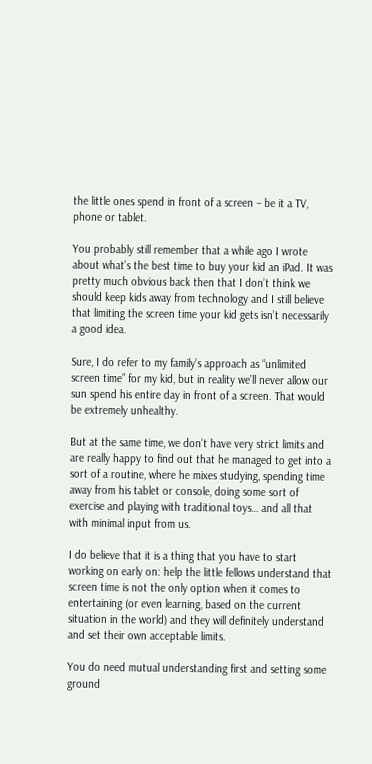the little ones spend in front of a screen – be it a TV, phone or tablet.

You probably still remember that a while ago I wrote about what’s the best time to buy your kid an iPad. It was pretty much obvious back then that I don’t think we should keep kids away from technology and I still believe that limiting the screen time your kid gets isn’t necessarily a good idea.

Sure, I do refer to my family’s approach as “unlimited screen time” for my kid, but in reality we’ll never allow our sun spend his entire day in front of a screen. That would be extremely unhealthy.

But at the same time, we don’t have very strict limits and are really happy to find out that he managed to get into a sort of a routine, where he mixes studying, spending time away from his tablet or console, doing some sort of exercise and playing with traditional toys… and all that with minimal input from us.

I do believe that it is a thing that you have to start working on early on: help the little fellows understand that screen time is not the only option when it comes to entertaining (or even learning, based on the current situation in the world) and they will definitely understand and set their own acceptable limits.

You do need mutual understanding first and setting some ground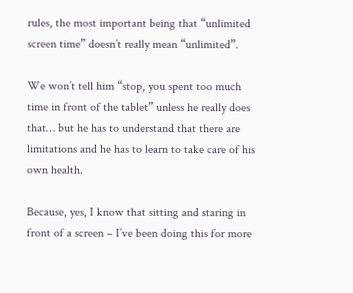rules, the most important being that “unlimited screen time” doesn’t really mean “unlimited”.

We won’t tell him “stop, you spent too much time in front of the tablet” unless he really does that… but he has to understand that there are limitations and he has to learn to take care of his own health.

Because, yes, I know that sitting and staring in front of a screen – I’ve been doing this for more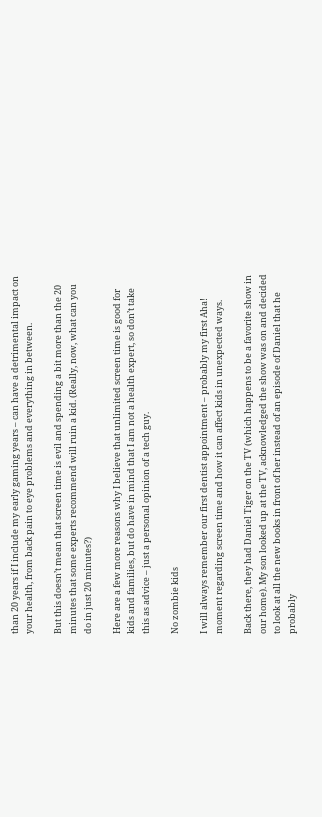than 20 years if I include my early gaming years – can have a detrimental impact on your health, from back pain to eye problems and everything in between.

But this doesn’t mean that screen time is evil and spending a bit more than the 20 minutes that some experts recommend will ruin a kid. (Really, now, what can you do in just 20 minutes?)

Here are a few more reasons why I believe that unlimited screen time is good for kids and families, but do have in mind that I am not a health expert, so don’t take this as advice – just a personal opinion of a tech guy.

No zombie kids

I will always remember our first dentist appointment – probably my first Aha! moment regarding screen time and how it can affect kids in unexpected ways.

Back there, they had Daniel Tiger on the TV (which happens to be a favorite show in our home). My son looked up at the TV, acknowledged the show was on and decided to look at all the new books in front of her instead of an episode of Daniel that he probably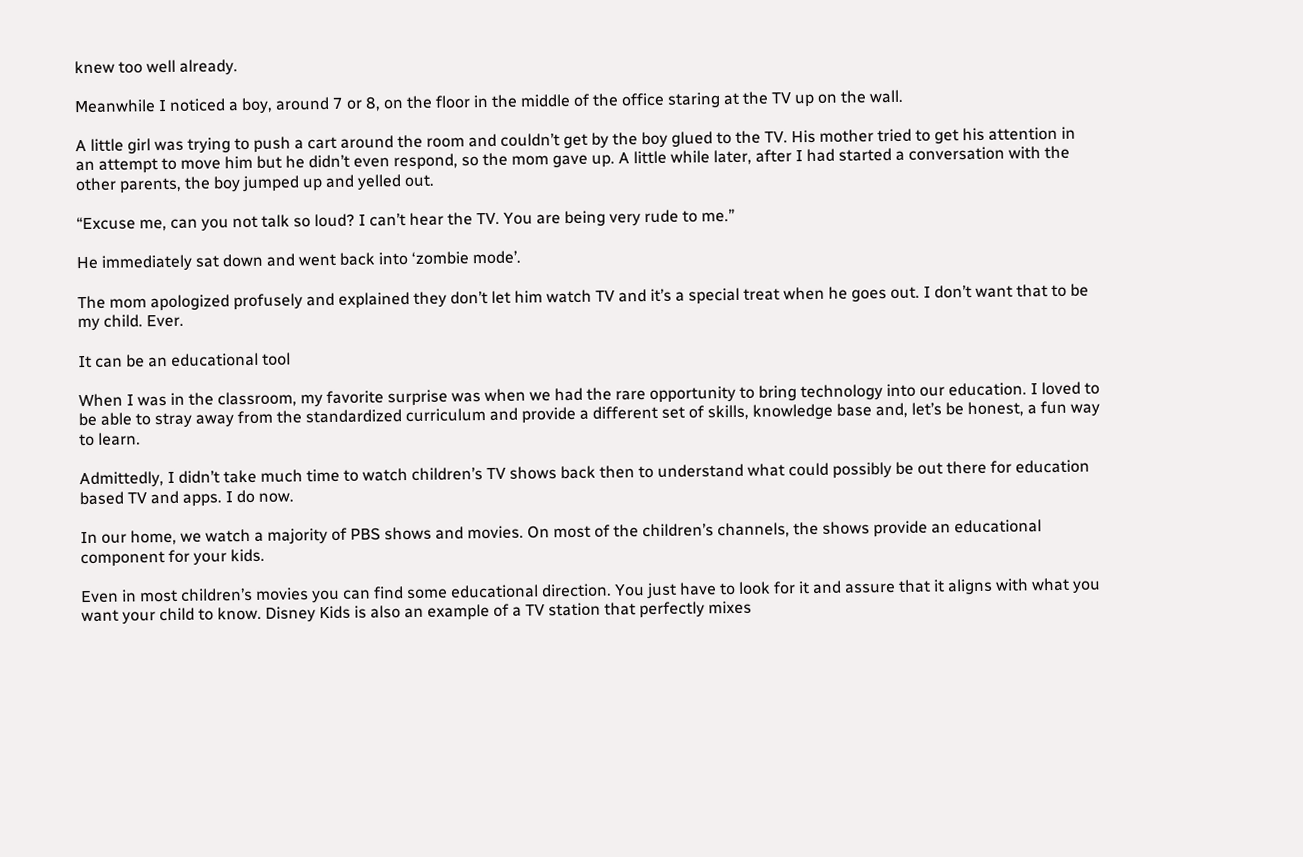knew too well already.

Meanwhile I noticed a boy, around 7 or 8, on the floor in the middle of the office staring at the TV up on the wall.

A little girl was trying to push a cart around the room and couldn’t get by the boy glued to the TV. His mother tried to get his attention in an attempt to move him but he didn’t even respond, so the mom gave up. A little while later, after I had started a conversation with the other parents, the boy jumped up and yelled out.

“Excuse me, can you not talk so loud? I can’t hear the TV. You are being very rude to me.”

He immediately sat down and went back into ‘zombie mode’.

The mom apologized profusely and explained they don’t let him watch TV and it’s a special treat when he goes out. I don’t want that to be my child. Ever.

It can be an educational tool

When I was in the classroom, my favorite surprise was when we had the rare opportunity to bring technology into our education. I loved to be able to stray away from the standardized curriculum and provide a different set of skills, knowledge base and, let’s be honest, a fun way to learn.

Admittedly, I didn’t take much time to watch children’s TV shows back then to understand what could possibly be out there for education based TV and apps. I do now.

In our home, we watch a majority of PBS shows and movies. On most of the children’s channels, the shows provide an educational component for your kids.

Even in most children’s movies you can find some educational direction. You just have to look for it and assure that it aligns with what you want your child to know. Disney Kids is also an example of a TV station that perfectly mixes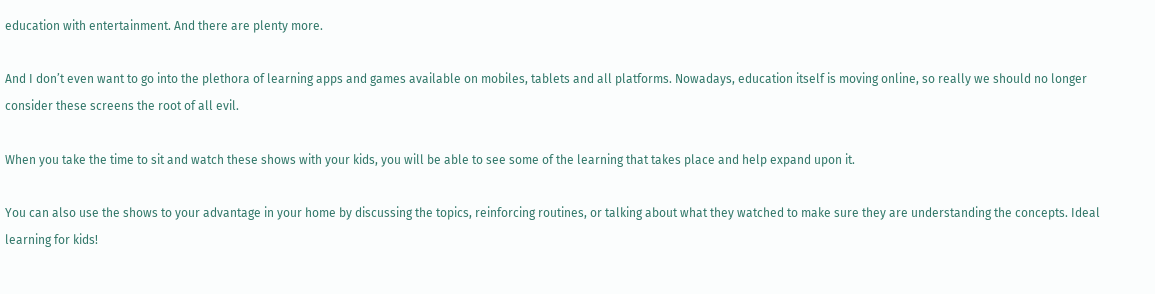education with entertainment. And there are plenty more.

And I don’t even want to go into the plethora of learning apps and games available on mobiles, tablets and all platforms. Nowadays, education itself is moving online, so really we should no longer consider these screens the root of all evil.

When you take the time to sit and watch these shows with your kids, you will be able to see some of the learning that takes place and help expand upon it.

You can also use the shows to your advantage in your home by discussing the topics, reinforcing routines, or talking about what they watched to make sure they are understanding the concepts. Ideal learning for kids!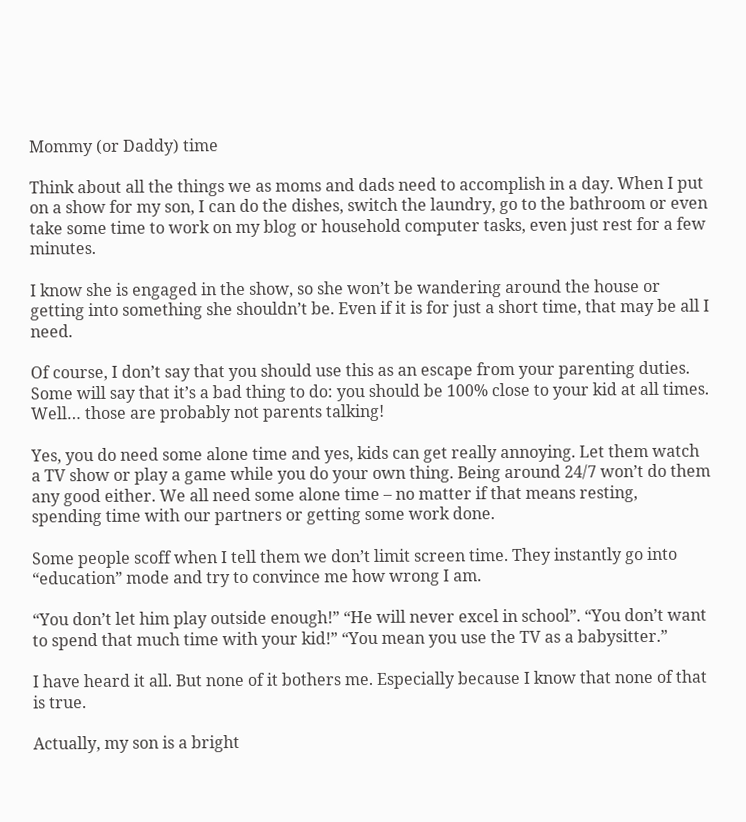Mommy (or Daddy) time

Think about all the things we as moms and dads need to accomplish in a day. When I put on a show for my son, I can do the dishes, switch the laundry, go to the bathroom or even take some time to work on my blog or household computer tasks, even just rest for a few minutes.

I know she is engaged in the show, so she won’t be wandering around the house or getting into something she shouldn’t be. Even if it is for just a short time, that may be all I need.

Of course, I don’t say that you should use this as an escape from your parenting duties. Some will say that it’s a bad thing to do: you should be 100% close to your kid at all times. Well… those are probably not parents talking!

Yes, you do need some alone time and yes, kids can get really annoying. Let them watch a TV show or play a game while you do your own thing. Being around 24/7 won’t do them any good either. We all need some alone time – no matter if that means resting, spending time with our partners or getting some work done.

Some people scoff when I tell them we don’t limit screen time. They instantly go into “education” mode and try to convince me how wrong I am.

“You don’t let him play outside enough!” “He will never excel in school”. “You don’t want to spend that much time with your kid!” “You mean you use the TV as a babysitter.”

I have heard it all. But none of it bothers me. Especially because I know that none of that is true.

Actually, my son is a bright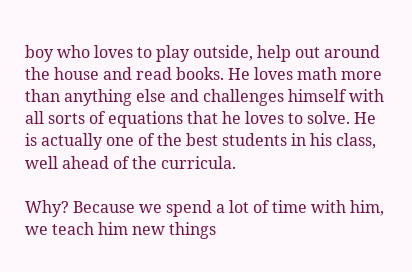boy who loves to play outside, help out around the house and read books. He loves math more than anything else and challenges himself with all sorts of equations that he loves to solve. He is actually one of the best students in his class, well ahead of the curricula.

Why? Because we spend a lot of time with him, we teach him new things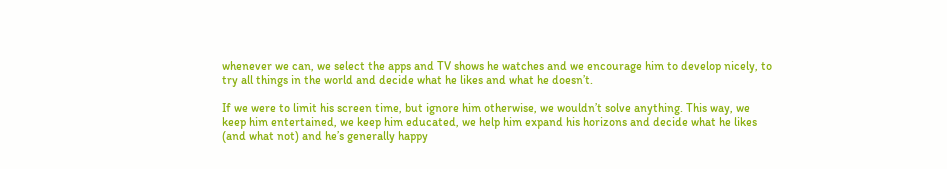whenever we can, we select the apps and TV shows he watches and we encourage him to develop nicely, to try all things in the world and decide what he likes and what he doesn’t.

If we were to limit his screen time, but ignore him otherwise, we wouldn’t solve anything. This way, we keep him entertained, we keep him educated, we help him expand his horizons and decide what he likes (and what not) and he’s generally happy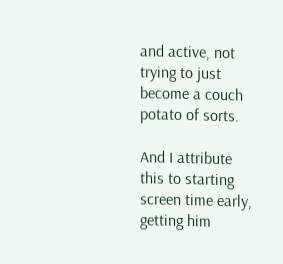and active, not trying to just become a couch potato of sorts.

And I attribute this to starting screen time early, getting him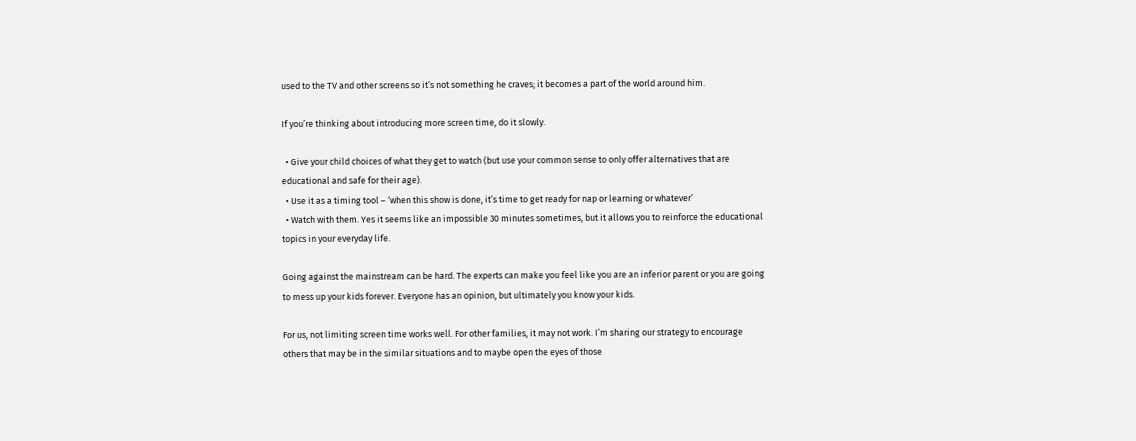used to the TV and other screens so it’s not something he craves; it becomes a part of the world around him.

If you’re thinking about introducing more screen time, do it slowly.

  • Give your child choices of what they get to watch (but use your common sense to only offer alternatives that are educational and safe for their age).
  • Use it as a timing tool – ‘when this show is done, it’s time to get ready for nap or learning or whatever’
  • Watch with them. Yes it seems like an impossible 30 minutes sometimes, but it allows you to reinforce the educational topics in your everyday life.

Going against the mainstream can be hard. The experts can make you feel like you are an inferior parent or you are going to mess up your kids forever. Everyone has an opinion, but ultimately you know your kids.

For us, not limiting screen time works well. For other families, it may not work. I’m sharing our strategy to encourage others that may be in the similar situations and to maybe open the eyes of those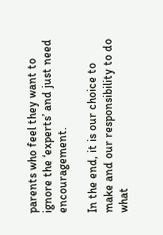parents who feel they want to ignore the ‘experts’ and just need encouragement.

In the end, it is our choice to make and our responsibility to do what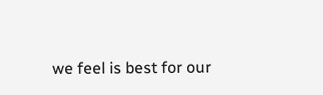we feel is best for our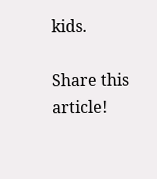kids.

Share this article!